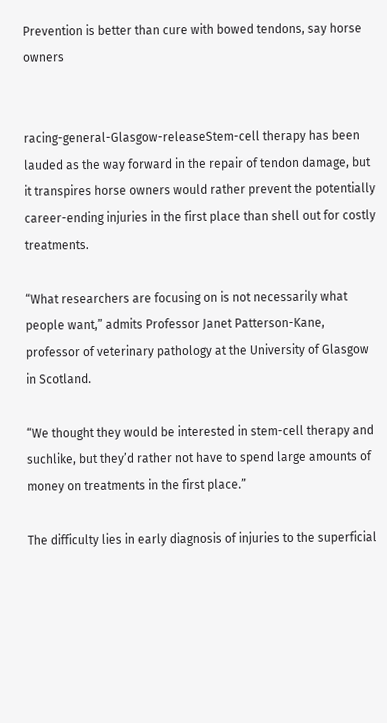Prevention is better than cure with bowed tendons, say horse owners


racing-general-Glasgow-releaseStem-cell therapy has been lauded as the way forward in the repair of tendon damage, but it transpires horse owners would rather prevent the potentially career-ending injuries in the first place than shell out for costly treatments.

“What researchers are focusing on is not necessarily what people want,” admits Professor Janet Patterson-Kane, professor of veterinary pathology at the University of Glasgow in Scotland.

“We thought they would be interested in stem-cell therapy and suchlike, but they’d rather not have to spend large amounts of money on treatments in the first place.”

The difficulty lies in early diagnosis of injuries to the superficial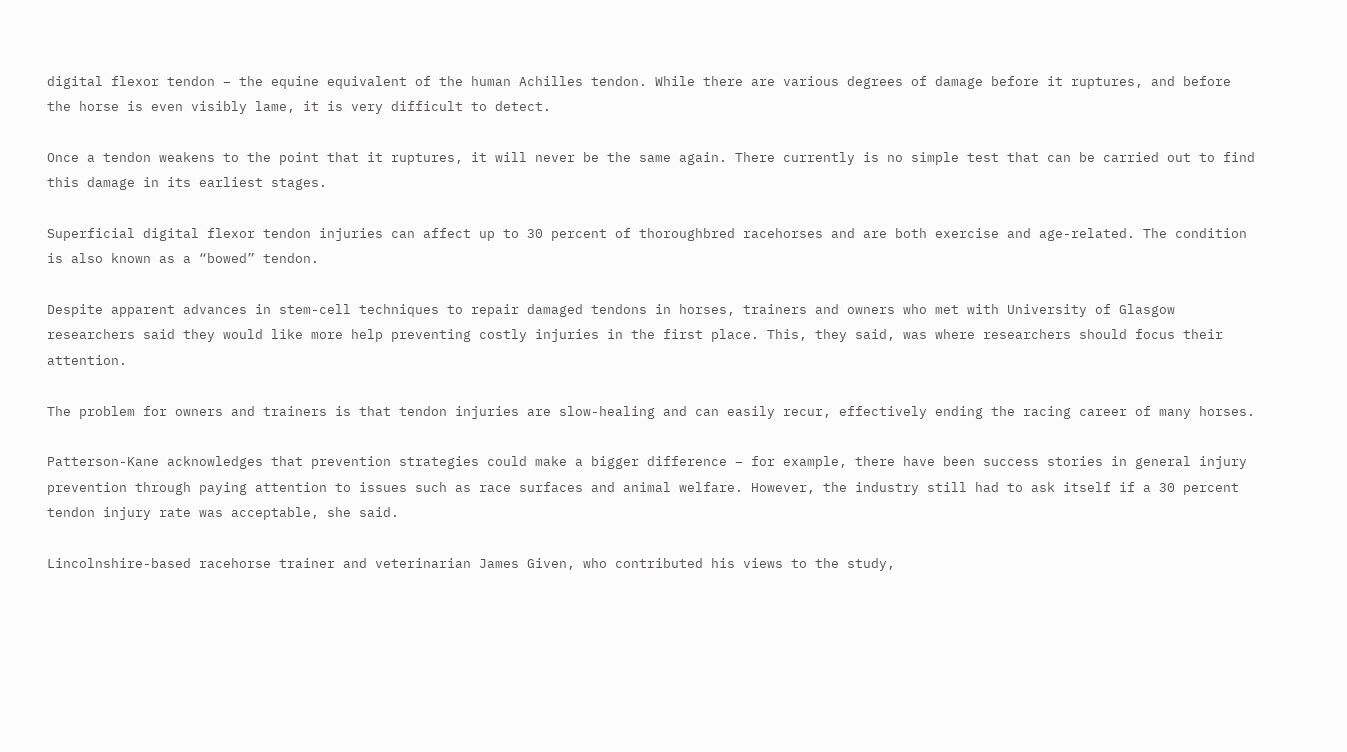digital flexor tendon – the equine equivalent of the human Achilles tendon. While there are various degrees of damage before it ruptures, and before the horse is even visibly lame, it is very difficult to detect.

Once a tendon weakens to the point that it ruptures, it will never be the same again. There currently is no simple test that can be carried out to find this damage in its earliest stages.

Superficial digital flexor tendon injuries can affect up to 30 percent of thoroughbred racehorses and are both exercise and age-related. The condition is also known as a “bowed” tendon.

Despite apparent advances in stem-cell techniques to repair damaged tendons in horses, trainers and owners who met with University of Glasgow researchers said they would like more help preventing costly injuries in the first place. This, they said, was where researchers should focus their attention.

The problem for owners and trainers is that tendon injuries are slow-healing and can easily recur, effectively ending the racing career of many horses.

Patterson-Kane acknowledges that prevention strategies could make a bigger difference – for example, there have been success stories in general injury prevention through paying attention to issues such as race surfaces and animal welfare. However, the industry still had to ask itself if a 30 percent tendon injury rate was acceptable, she said.

Lincolnshire-based racehorse trainer and veterinarian James Given, who contributed his views to the study,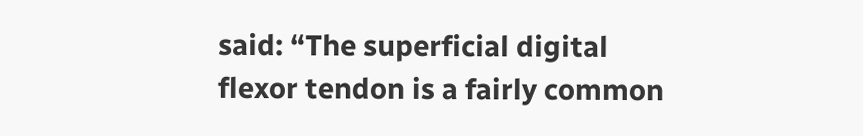said: “The superficial digital flexor tendon is a fairly common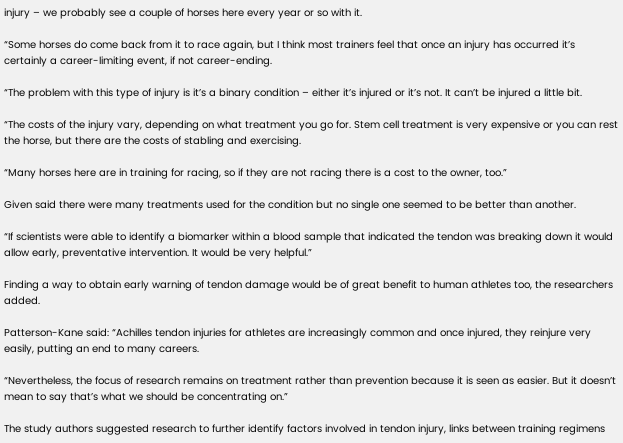injury – we probably see a couple of horses here every year or so with it.

“Some horses do come back from it to race again, but I think most trainers feel that once an injury has occurred it’s certainly a career-limiting event, if not career-ending.

“The problem with this type of injury is it’s a binary condition – either it’s injured or it’s not. It can’t be injured a little bit.

“The costs of the injury vary, depending on what treatment you go for. Stem cell treatment is very expensive or you can rest the horse, but there are the costs of stabling and exercising.

“Many horses here are in training for racing, so if they are not racing there is a cost to the owner, too.”

Given said there were many treatments used for the condition but no single one seemed to be better than another.

“If scientists were able to identify a biomarker within a blood sample that indicated the tendon was breaking down it would allow early, preventative intervention. It would be very helpful.”

Finding a way to obtain early warning of tendon damage would be of great benefit to human athletes too, the researchers added.

Patterson-Kane said: “Achilles tendon injuries for athletes are increasingly common and once injured, they reinjure very easily, putting an end to many careers.

“Nevertheless, the focus of research remains on treatment rather than prevention because it is seen as easier. But it doesn’t mean to say that’s what we should be concentrating on.”

The study authors suggested research to further identify factors involved in tendon injury, links between training regimens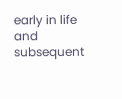early in life and subsequent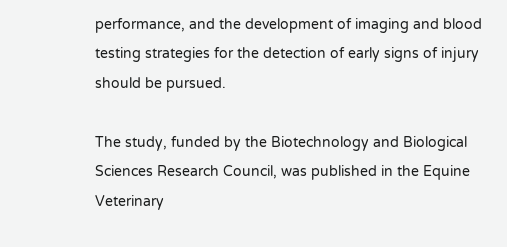performance, and the development of imaging and blood testing strategies for the detection of early signs of injury should be pursued.

The study, funded by the Biotechnology and Biological Sciences Research Council, was published in the Equine Veterinary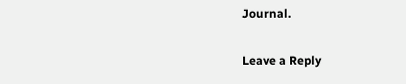Journal.

Leave a Reply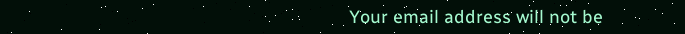Your email address will not be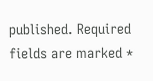published. Required fields are marked *